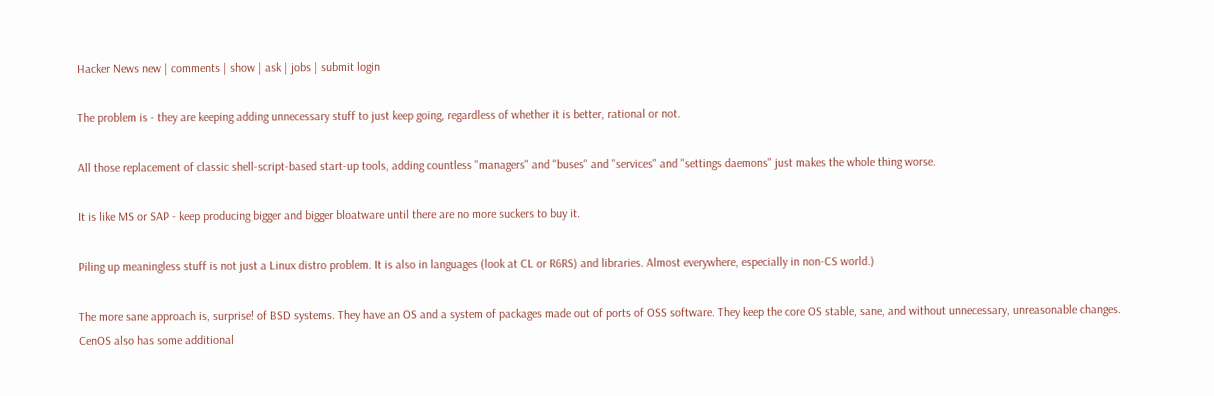Hacker News new | comments | show | ask | jobs | submit login

The problem is - they are keeping adding unnecessary stuff to just keep going, regardless of whether it is better, rational or not.

All those replacement of classic shell-script-based start-up tools, adding countless "managers" and "buses" and "services" and "settings daemons" just makes the whole thing worse.

It is like MS or SAP - keep producing bigger and bigger bloatware until there are no more suckers to buy it.

Piling up meaningless stuff is not just a Linux distro problem. It is also in languages (look at CL or R6RS) and libraries. Almost everywhere, especially in non-CS world.)

The more sane approach is, surprise! of BSD systems. They have an OS and a system of packages made out of ports of OSS software. They keep the core OS stable, sane, and without unnecessary, unreasonable changes. CenOS also has some additional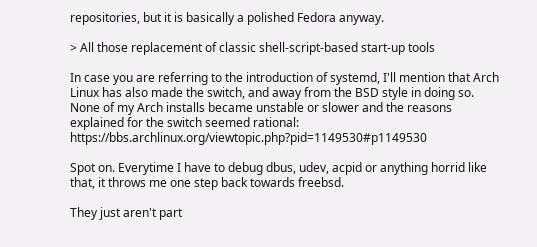repositories, but it is basically a polished Fedora anyway.

> All those replacement of classic shell-script-based start-up tools

In case you are referring to the introduction of systemd, I'll mention that Arch Linux has also made the switch, and away from the BSD style in doing so. None of my Arch installs became unstable or slower and the reasons explained for the switch seemed rational: https://bbs.archlinux.org/viewtopic.php?pid=1149530#p1149530

Spot on. Everytime I have to debug dbus, udev, acpid or anything horrid like that, it throws me one step back towards freebsd.

They just aren't part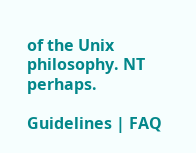of the Unix philosophy. NT perhaps.

Guidelines | FAQ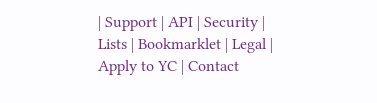| Support | API | Security | Lists | Bookmarklet | Legal | Apply to YC | Contact